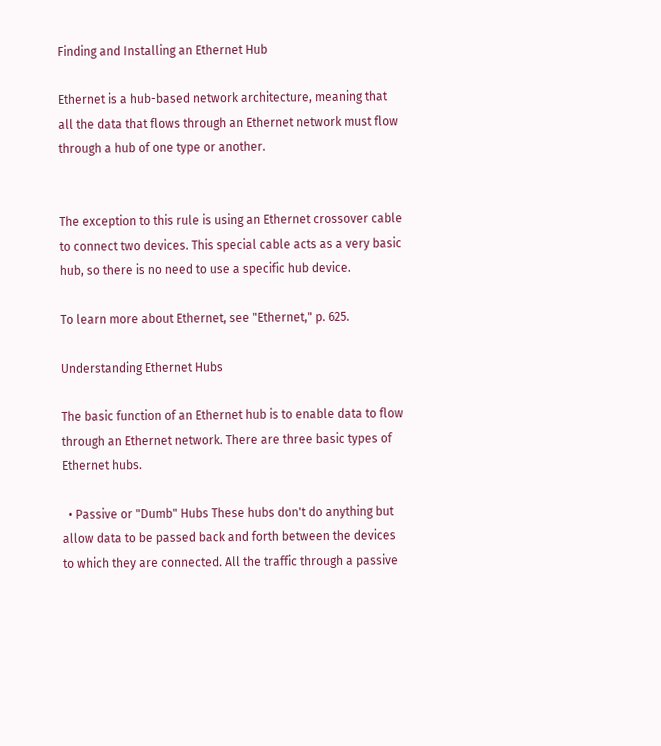Finding and Installing an Ethernet Hub

Ethernet is a hub-based network architecture, meaning that all the data that flows through an Ethernet network must flow through a hub of one type or another.


The exception to this rule is using an Ethernet crossover cable to connect two devices. This special cable acts as a very basic hub, so there is no need to use a specific hub device.

To learn more about Ethernet, see "Ethernet," p. 625.

Understanding Ethernet Hubs

The basic function of an Ethernet hub is to enable data to flow through an Ethernet network. There are three basic types of Ethernet hubs.

  • Passive or "Dumb" Hubs These hubs don't do anything but allow data to be passed back and forth between the devices to which they are connected. All the traffic through a passive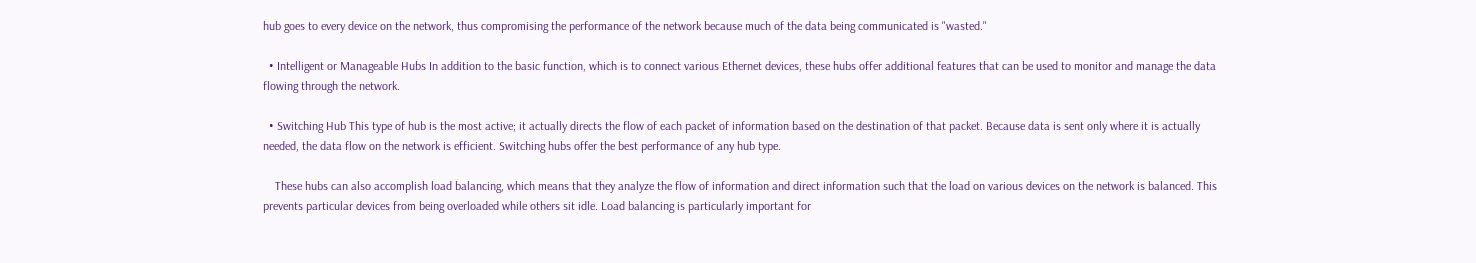hub goes to every device on the network, thus compromising the performance of the network because much of the data being communicated is "wasted."

  • Intelligent or Manageable Hubs In addition to the basic function, which is to connect various Ethernet devices, these hubs offer additional features that can be used to monitor and manage the data flowing through the network.

  • Switching Hub This type of hub is the most active; it actually directs the flow of each packet of information based on the destination of that packet. Because data is sent only where it is actually needed, the data flow on the network is efficient. Switching hubs offer the best performance of any hub type.

    These hubs can also accomplish load balancing, which means that they analyze the flow of information and direct information such that the load on various devices on the network is balanced. This prevents particular devices from being overloaded while others sit idle. Load balancing is particularly important for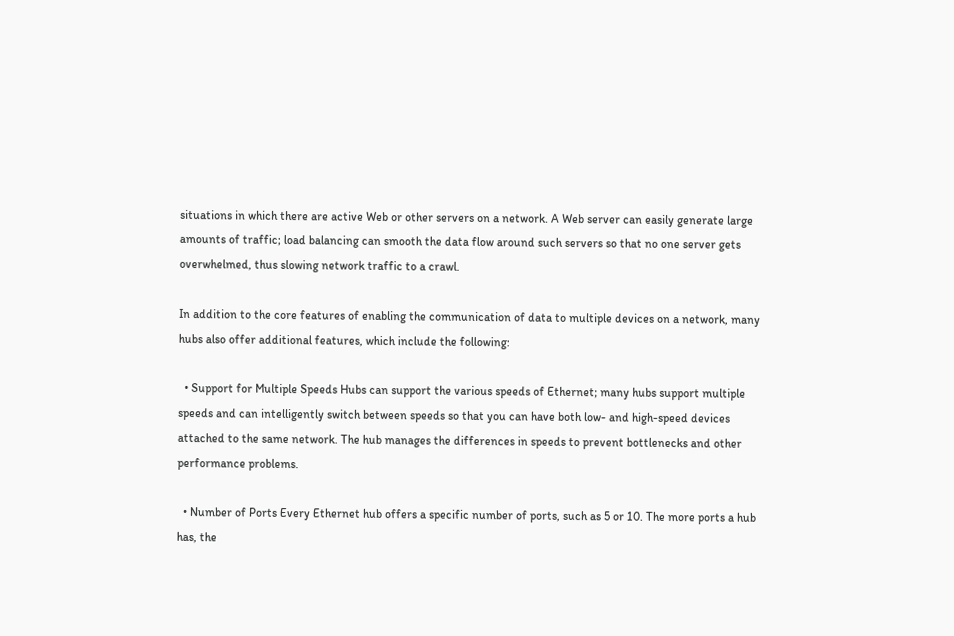situations in which there are active Web or other servers on a network. A Web server can easily generate large amounts of traffic; load balancing can smooth the data flow around such servers so that no one server gets overwhelmed, thus slowing network traffic to a crawl.

In addition to the core features of enabling the communication of data to multiple devices on a network, many hubs also offer additional features, which include the following:

  • Support for Multiple Speeds Hubs can support the various speeds of Ethernet; many hubs support multiple speeds and can intelligently switch between speeds so that you can have both low- and high-speed devices attached to the same network. The hub manages the differences in speeds to prevent bottlenecks and other performance problems.

  • Number of Ports Every Ethernet hub offers a specific number of ports, such as 5 or 10. The more ports a hub has, the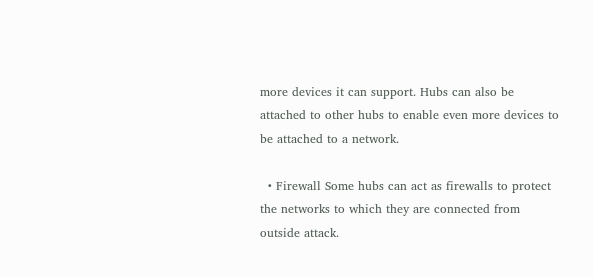more devices it can support. Hubs can also be attached to other hubs to enable even more devices to be attached to a network.

  • Firewall Some hubs can act as firewalls to protect the networks to which they are connected from outside attack.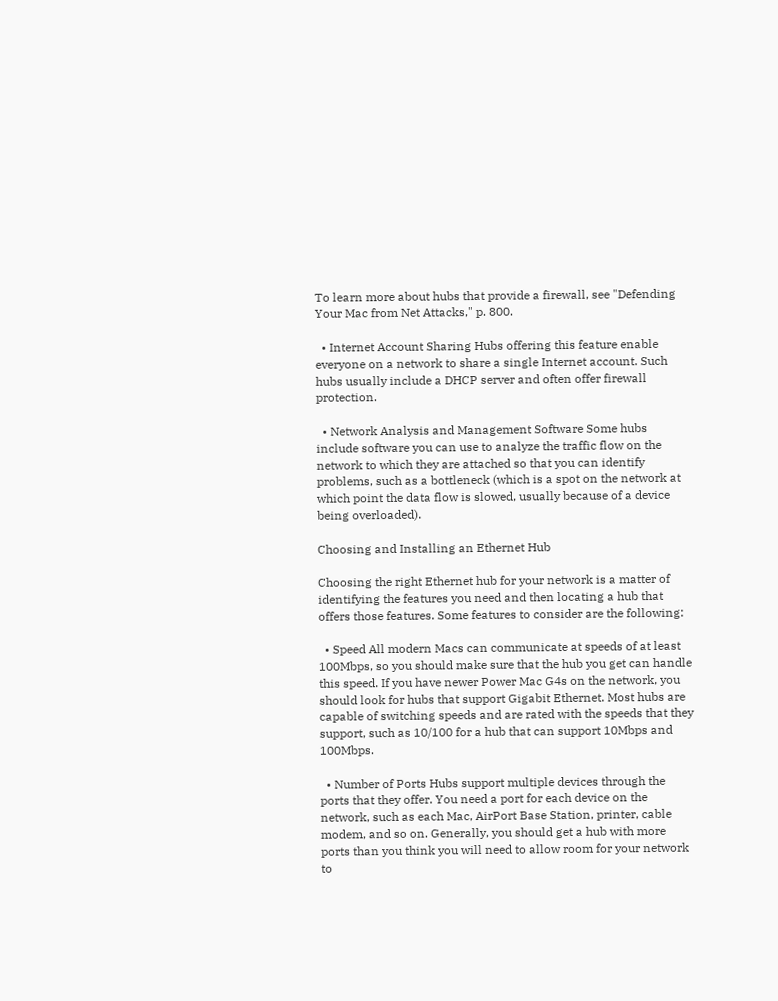To learn more about hubs that provide a firewall, see "Defending Your Mac from Net Attacks," p. 800.

  • Internet Account Sharing Hubs offering this feature enable everyone on a network to share a single Internet account. Such hubs usually include a DHCP server and often offer firewall protection.

  • Network Analysis and Management Software Some hubs include software you can use to analyze the traffic flow on the network to which they are attached so that you can identify problems, such as a bottleneck (which is a spot on the network at which point the data flow is slowed, usually because of a device being overloaded).

Choosing and Installing an Ethernet Hub

Choosing the right Ethernet hub for your network is a matter of identifying the features you need and then locating a hub that offers those features. Some features to consider are the following:

  • Speed All modern Macs can communicate at speeds of at least 100Mbps, so you should make sure that the hub you get can handle this speed. If you have newer Power Mac G4s on the network, you should look for hubs that support Gigabit Ethernet. Most hubs are capable of switching speeds and are rated with the speeds that they support, such as 10/100 for a hub that can support 10Mbps and 100Mbps.

  • Number of Ports Hubs support multiple devices through the ports that they offer. You need a port for each device on the network, such as each Mac, AirPort Base Station, printer, cable modem, and so on. Generally, you should get a hub with more ports than you think you will need to allow room for your network to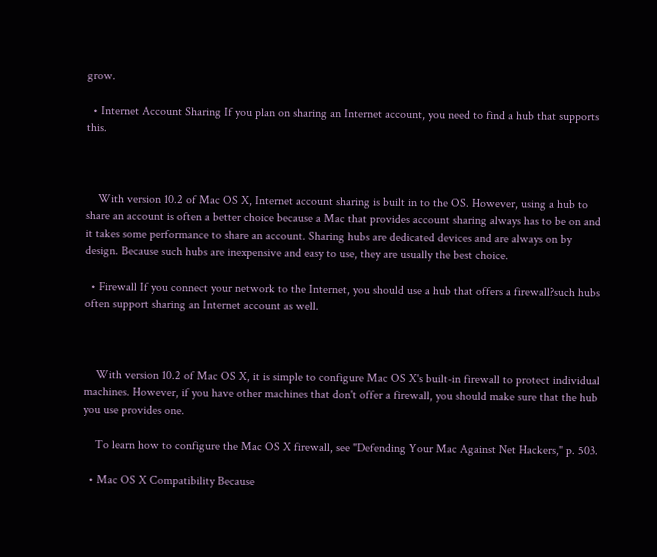grow.

  • Internet Account Sharing If you plan on sharing an Internet account, you need to find a hub that supports this.



    With version 10.2 of Mac OS X, Internet account sharing is built in to the OS. However, using a hub to share an account is often a better choice because a Mac that provides account sharing always has to be on and it takes some performance to share an account. Sharing hubs are dedicated devices and are always on by design. Because such hubs are inexpensive and easy to use, they are usually the best choice.

  • Firewall If you connect your network to the Internet, you should use a hub that offers a firewall?such hubs often support sharing an Internet account as well.



    With version 10.2 of Mac OS X, it is simple to configure Mac OS X's built-in firewall to protect individual machines. However, if you have other machines that don't offer a firewall, you should make sure that the hub you use provides one.

    To learn how to configure the Mac OS X firewall, see "Defending Your Mac Against Net Hackers," p. 503.

  • Mac OS X Compatibility Because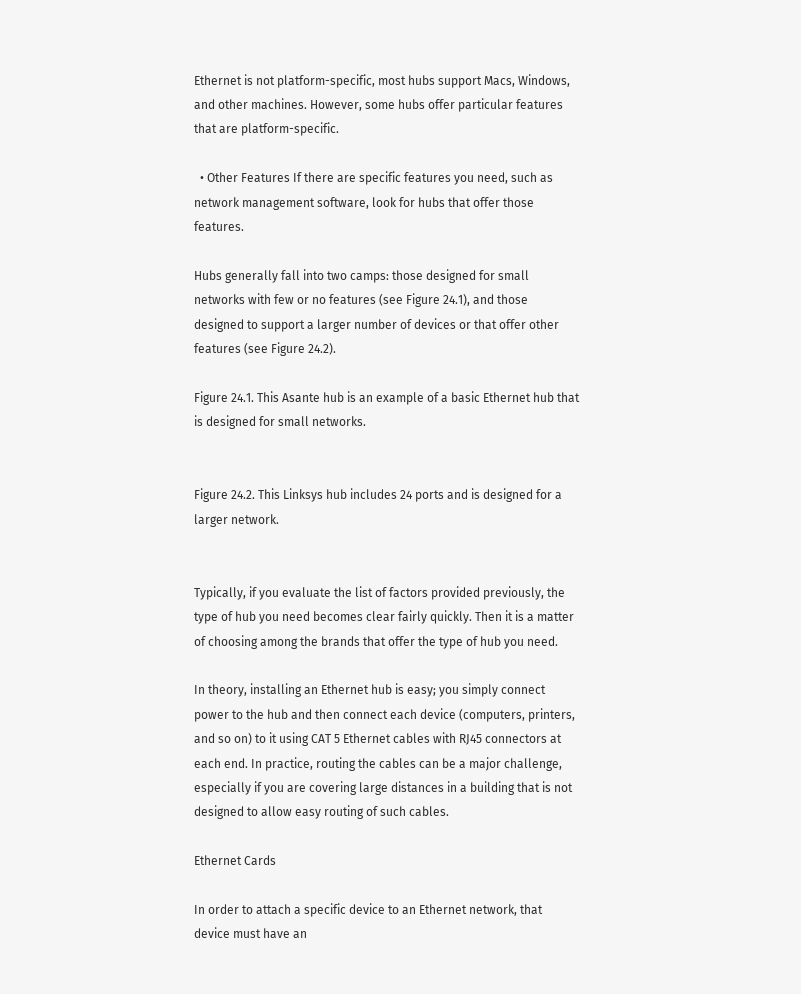Ethernet is not platform-specific, most hubs support Macs, Windows, and other machines. However, some hubs offer particular features that are platform-specific.

  • Other Features If there are specific features you need, such as network management software, look for hubs that offer those features.

Hubs generally fall into two camps: those designed for small networks with few or no features (see Figure 24.1), and those designed to support a larger number of devices or that offer other features (see Figure 24.2).

Figure 24.1. This Asante hub is an example of a basic Ethernet hub that is designed for small networks.


Figure 24.2. This Linksys hub includes 24 ports and is designed for a larger network.


Typically, if you evaluate the list of factors provided previously, the type of hub you need becomes clear fairly quickly. Then it is a matter of choosing among the brands that offer the type of hub you need.

In theory, installing an Ethernet hub is easy; you simply connect power to the hub and then connect each device (computers, printers, and so on) to it using CAT 5 Ethernet cables with RJ45 connectors at each end. In practice, routing the cables can be a major challenge, especially if you are covering large distances in a building that is not designed to allow easy routing of such cables.

Ethernet Cards

In order to attach a specific device to an Ethernet network, that device must have an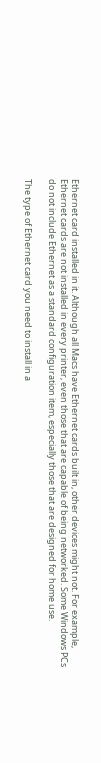Ethernet card installed in it. Although all Macs have Ethernet cards built in, other devices might not. For example, Ethernet cards are not installed in every printer, even those that are capable of being networked. Some Windows PCs do not include Ethernet as a standard configuration item, especially those that are designed for home use.

The type of Ethernet card you need to install in a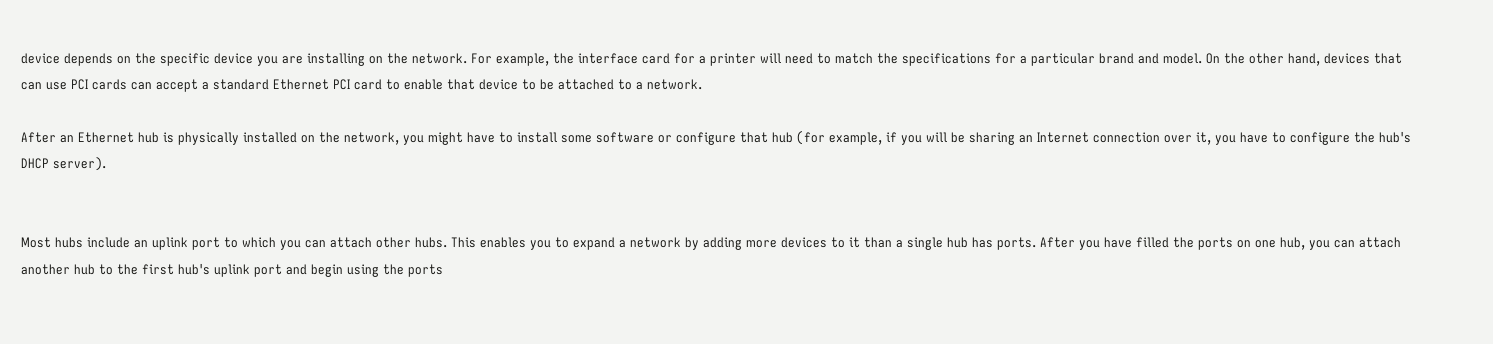device depends on the specific device you are installing on the network. For example, the interface card for a printer will need to match the specifications for a particular brand and model. On the other hand, devices that can use PCI cards can accept a standard Ethernet PCI card to enable that device to be attached to a network.

After an Ethernet hub is physically installed on the network, you might have to install some software or configure that hub (for example, if you will be sharing an Internet connection over it, you have to configure the hub's DHCP server).


Most hubs include an uplink port to which you can attach other hubs. This enables you to expand a network by adding more devices to it than a single hub has ports. After you have filled the ports on one hub, you can attach another hub to the first hub's uplink port and begin using the ports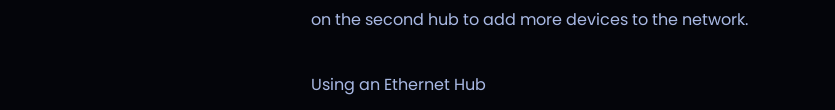on the second hub to add more devices to the network.

Using an Ethernet Hub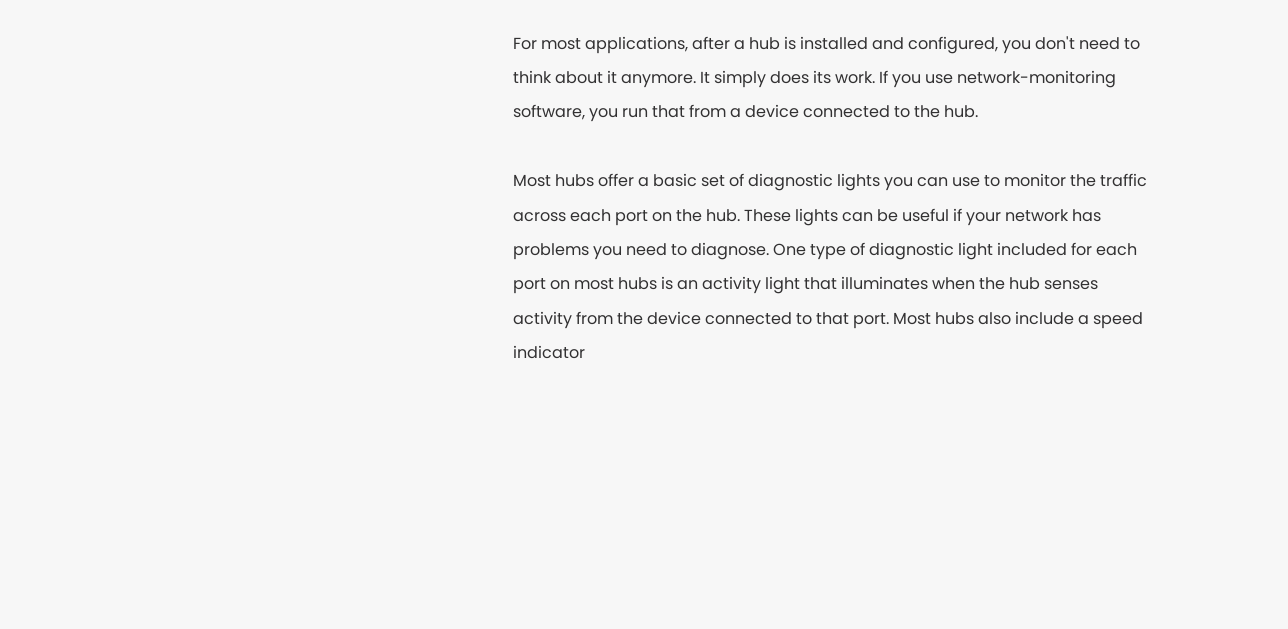For most applications, after a hub is installed and configured, you don't need to think about it anymore. It simply does its work. If you use network-monitoring software, you run that from a device connected to the hub.

Most hubs offer a basic set of diagnostic lights you can use to monitor the traffic across each port on the hub. These lights can be useful if your network has problems you need to diagnose. One type of diagnostic light included for each port on most hubs is an activity light that illuminates when the hub senses activity from the device connected to that port. Most hubs also include a speed indicator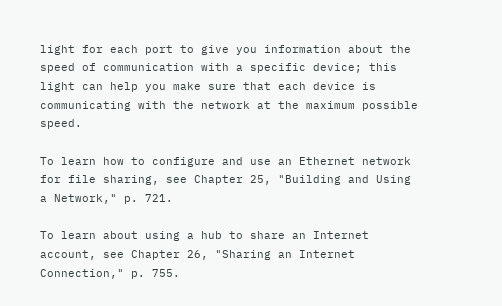light for each port to give you information about the speed of communication with a specific device; this light can help you make sure that each device is communicating with the network at the maximum possible speed.

To learn how to configure and use an Ethernet network for file sharing, see Chapter 25, "Building and Using a Network," p. 721.

To learn about using a hub to share an Internet account, see Chapter 26, "Sharing an Internet Connection," p. 755.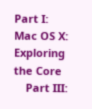Part I: Mac OS X: Exploring the Core
    Part III: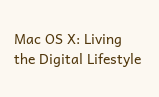Mac OS X: Living the Digital Lifestyle